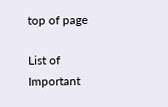top of page

List of Important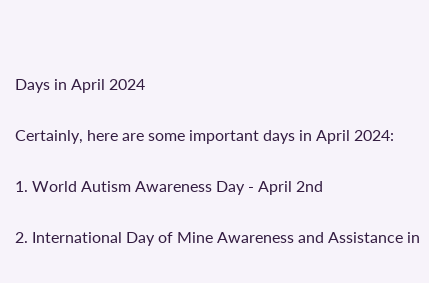Days in April 2024

Certainly, here are some important days in April 2024:

1. World Autism Awareness Day - April 2nd

2. International Day of Mine Awareness and Assistance in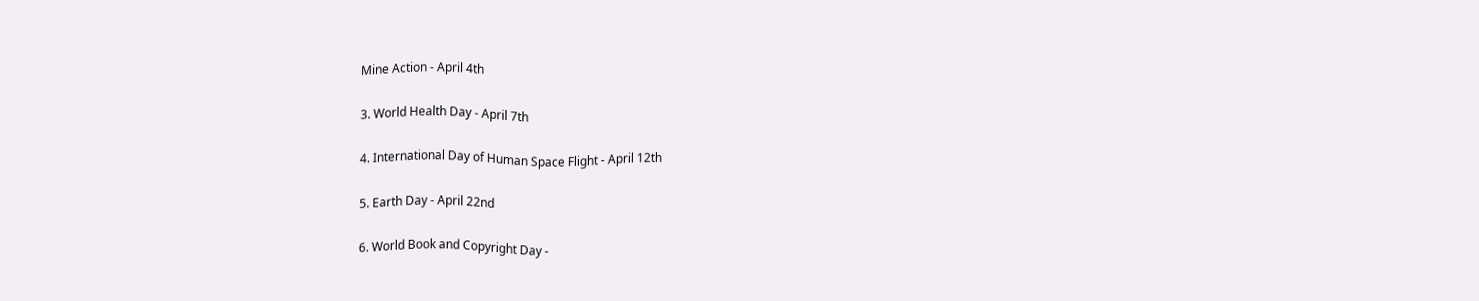Mine Action - April 4th

3. World Health Day - April 7th

4. International Day of Human Space Flight - April 12th

5. Earth Day - April 22nd

6. World Book and Copyright Day -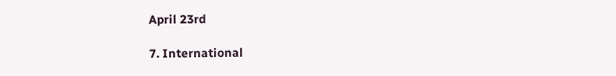April 23rd

7. International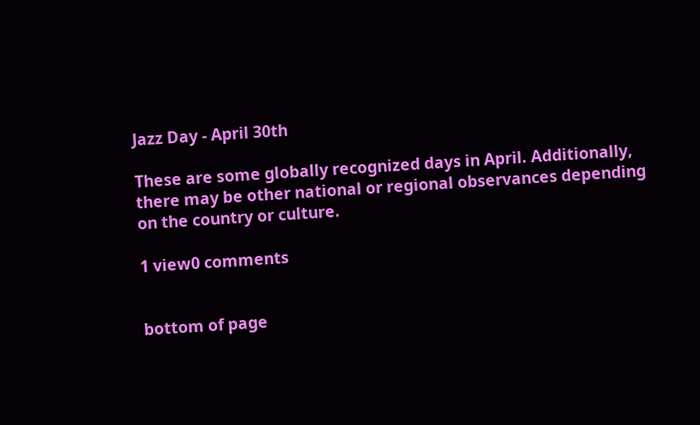Jazz Day - April 30th

These are some globally recognized days in April. Additionally, there may be other national or regional observances depending on the country or culture.

1 view0 comments


bottom of page